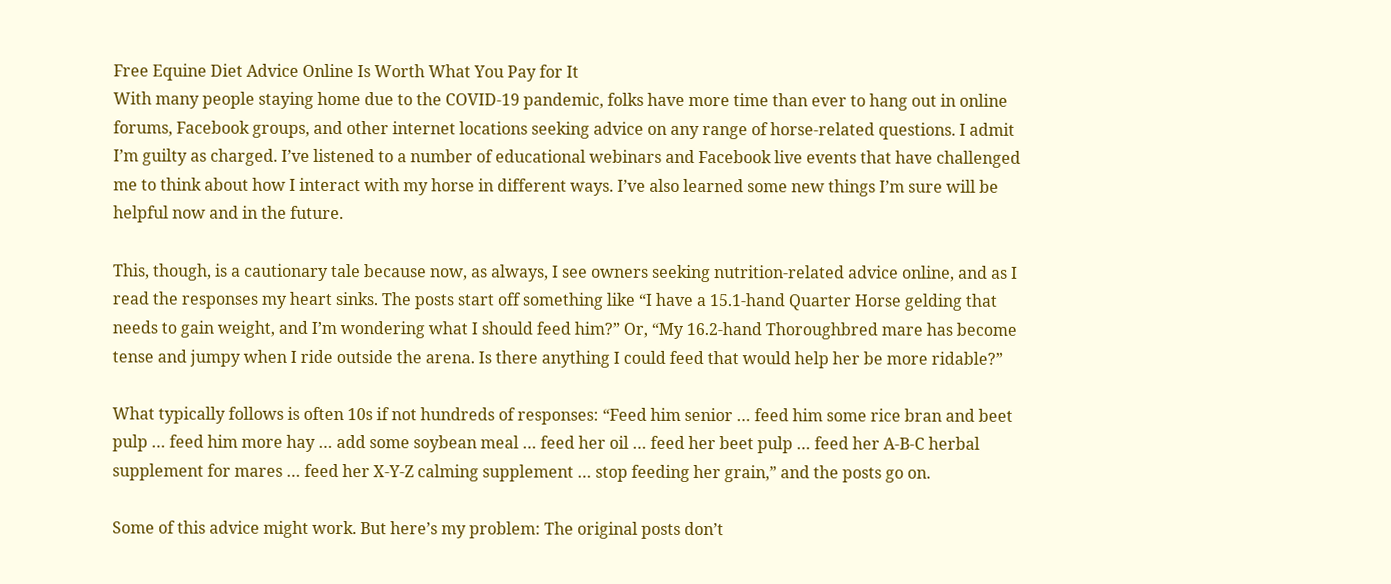Free Equine Diet Advice Online Is Worth What You Pay for It
With many people staying home due to the COVID-19 pandemic, folks have more time than ever to hang out in online forums, Facebook groups, and other internet locations seeking advice on any range of horse-related questions. I admit I’m guilty as charged. I’ve listened to a number of educational webinars and Facebook live events that have challenged me to think about how I interact with my horse in different ways. I’ve also learned some new things I’m sure will be helpful now and in the future.

This, though, is a cautionary tale because now, as always, I see owners seeking nutrition-related advice online, and as I read the responses my heart sinks. The posts start off something like “I have a 15.1-hand Quarter Horse gelding that needs to gain weight, and I’m wondering what I should feed him?” Or, “My 16.2-hand Thoroughbred mare has become tense and jumpy when I ride outside the arena. Is there anything I could feed that would help her be more ridable?”

What typically follows is often 10s if not hundreds of responses: “Feed him senior … feed him some rice bran and beet pulp … feed him more hay … add some soybean meal … feed her oil … feed her beet pulp … feed her A-B-C herbal supplement for mares … feed her X-Y-Z calming supplement … stop feeding her grain,” and the posts go on.

Some of this advice might work. But here’s my problem: The original posts don’t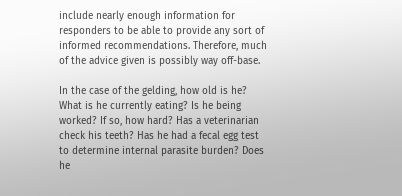include nearly enough information for responders to be able to provide any sort of informed recommendations. Therefore, much of the advice given is possibly way off-base.

In the case of the gelding, how old is he? What is he currently eating? Is he being worked? If so, how hard? Has a veterinarian check his teeth? Has he had a fecal egg test to determine internal parasite burden? Does he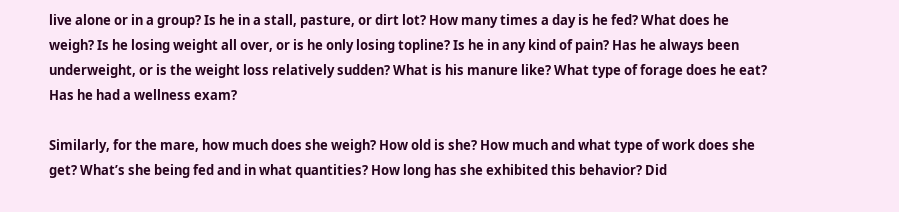live alone or in a group? Is he in a stall, pasture, or dirt lot? How many times a day is he fed? What does he weigh? Is he losing weight all over, or is he only losing topline? Is he in any kind of pain? Has he always been underweight, or is the weight loss relatively sudden? What is his manure like? What type of forage does he eat? Has he had a wellness exam?

Similarly, for the mare, how much does she weigh? How old is she? How much and what type of work does she get? What’s she being fed and in what quantities? How long has she exhibited this behavior? Did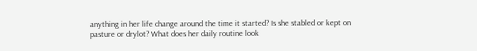anything in her life change around the time it started? Is she stabled or kept on pasture or drylot? What does her daily routine look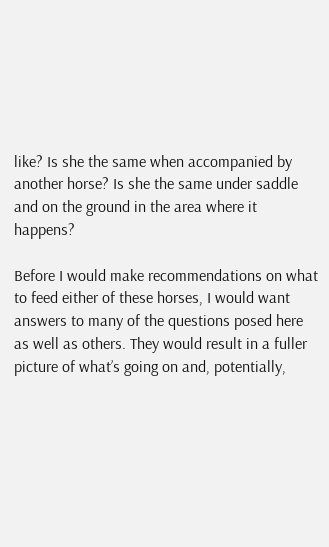like? Is she the same when accompanied by another horse? Is she the same under saddle and on the ground in the area where it happens?

Before I would make recommendations on what to feed either of these horses, I would want answers to many of the questions posed here as well as others. They would result in a fuller picture of what’s going on and, potentially,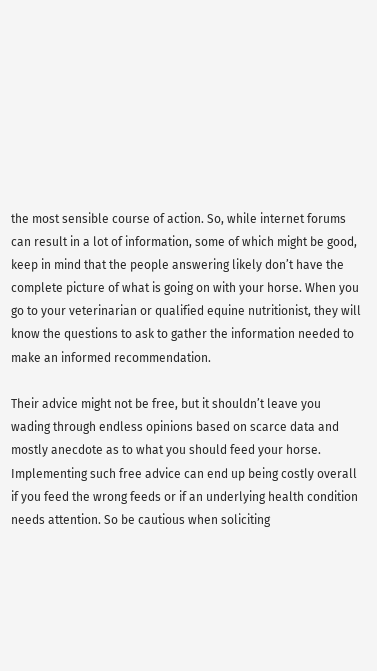the most sensible course of action. So, while internet forums can result in a lot of information, some of which might be good, keep in mind that the people answering likely don’t have the complete picture of what is going on with your horse. When you go to your veterinarian or qualified equine nutritionist, they will know the questions to ask to gather the information needed to make an informed recommendation.

Their advice might not be free, but it shouldn’t leave you wading through endless opinions based on scarce data and mostly anecdote as to what you should feed your horse. Implementing such free advice can end up being costly overall if you feed the wrong feeds or if an underlying health condition needs attention. So be cautious when soliciting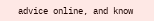advice online, and know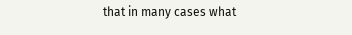that in many cases what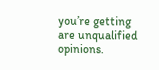you’re getting are unqualified opinions.